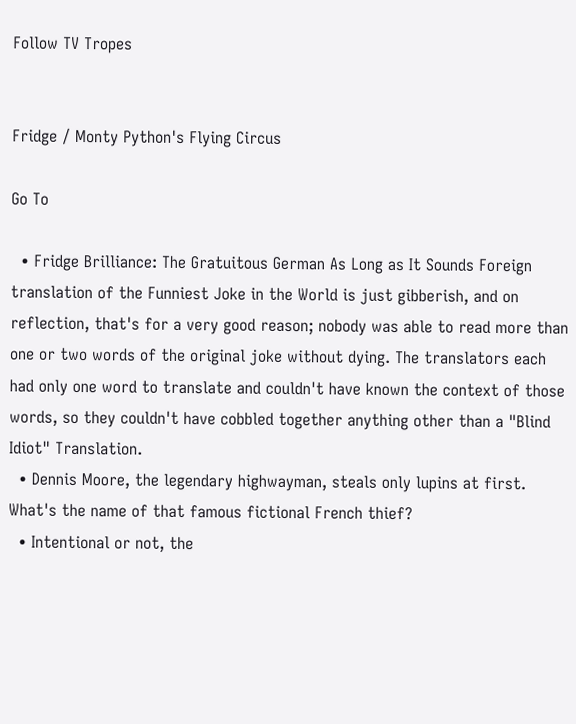Follow TV Tropes


Fridge / Monty Python's Flying Circus

Go To

  • Fridge Brilliance: The Gratuitous German As Long as It Sounds Foreign translation of the Funniest Joke in the World is just gibberish, and on reflection, that's for a very good reason; nobody was able to read more than one or two words of the original joke without dying. The translators each had only one word to translate and couldn't have known the context of those words, so they couldn't have cobbled together anything other than a "Blind Idiot" Translation.
  • Dennis Moore, the legendary highwayman, steals only lupins at first. What's the name of that famous fictional French thief?
  • Intentional or not, the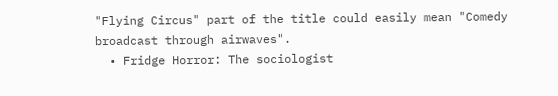"Flying Circus" part of the title could easily mean "Comedy broadcast through airwaves".
  • Fridge Horror: The sociologist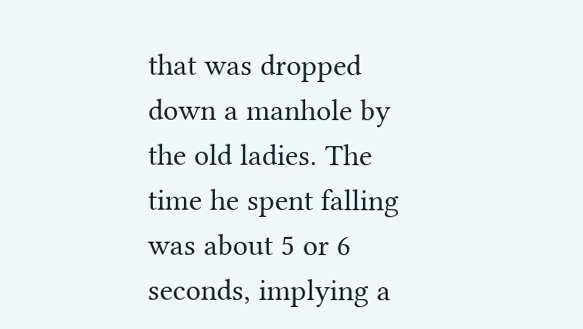that was dropped down a manhole by the old ladies. The time he spent falling was about 5 or 6 seconds, implying a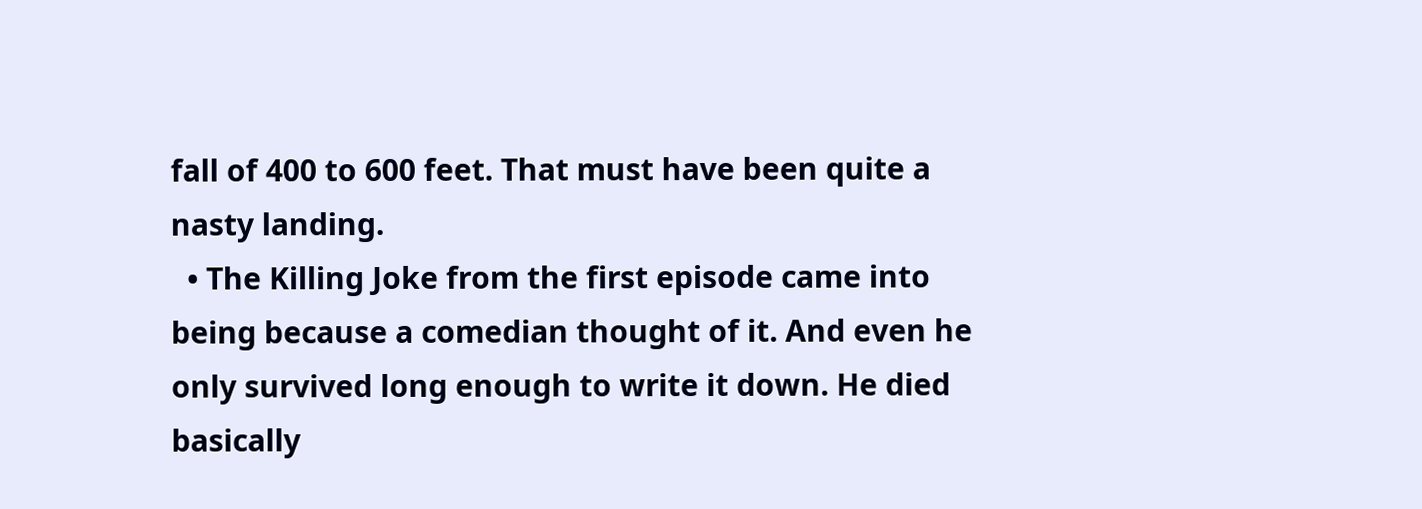fall of 400 to 600 feet. That must have been quite a nasty landing.
  • The Killing Joke from the first episode came into being because a comedian thought of it. And even he only survived long enough to write it down. He died basically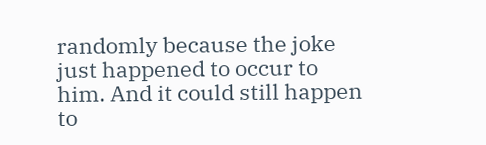randomly because the joke just happened to occur to him. And it could still happen to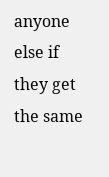anyone else if they get the same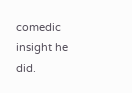comedic insight he did.